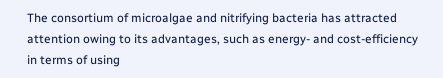The consortium of microalgae and nitrifying bacteria has attracted attention owing to its advantages, such as energy- and cost-efficiency in terms of using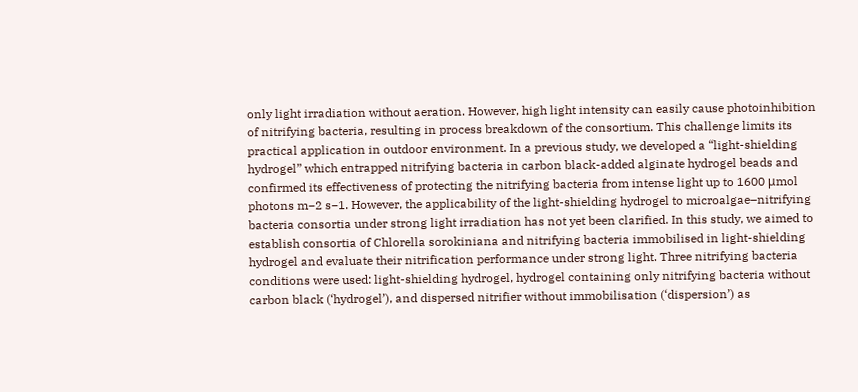only light irradiation without aeration. However, high light intensity can easily cause photoinhibition of nitrifying bacteria, resulting in process breakdown of the consortium. This challenge limits its practical application in outdoor environment. In a previous study, we developed a “light-shielding hydrogel” which entrapped nitrifying bacteria in carbon black-added alginate hydrogel beads and confirmed its effectiveness of protecting the nitrifying bacteria from intense light up to 1600 μmol photons m−2 s−1. However, the applicability of the light-shielding hydrogel to microalgae–nitrifying bacteria consortia under strong light irradiation has not yet been clarified. In this study, we aimed to establish consortia of Chlorella sorokiniana and nitrifying bacteria immobilised in light-shielding hydrogel and evaluate their nitrification performance under strong light. Three nitrifying bacteria conditions were used: light-shielding hydrogel, hydrogel containing only nitrifying bacteria without carbon black (‘hydrogel’), and dispersed nitrifier without immobilisation (‘dispersion’) as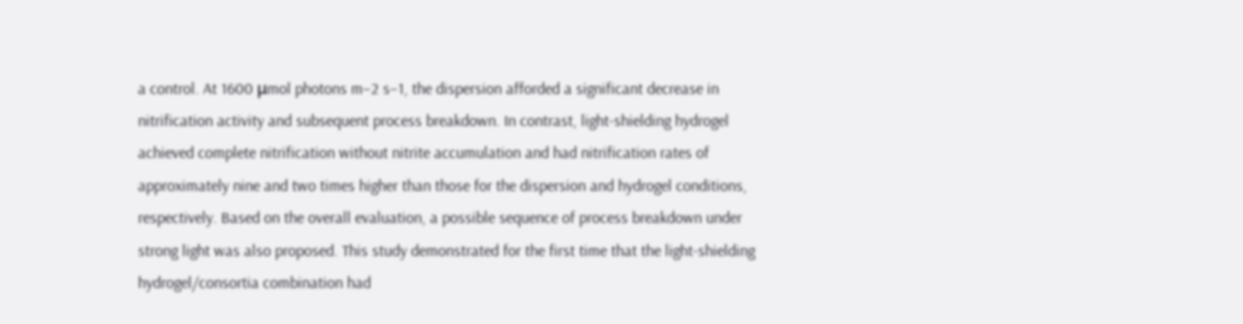a control. At 1600 μmol photons m−2 s−1, the dispersion afforded a significant decrease in nitrification activity and subsequent process breakdown. In contrast, light-shielding hydrogel achieved complete nitrification without nitrite accumulation and had nitrification rates of approximately nine and two times higher than those for the dispersion and hydrogel conditions, respectively. Based on the overall evaluation, a possible sequence of process breakdown under strong light was also proposed. This study demonstrated for the first time that the light-shielding hydrogel/consortia combination had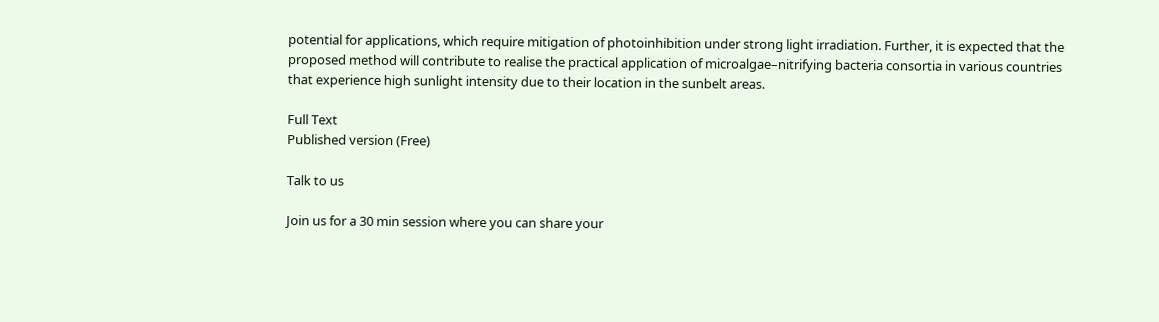potential for applications, which require mitigation of photoinhibition under strong light irradiation. Further, it is expected that the proposed method will contribute to realise the practical application of microalgae–nitrifying bacteria consortia in various countries that experience high sunlight intensity due to their location in the sunbelt areas.

Full Text
Published version (Free)

Talk to us

Join us for a 30 min session where you can share your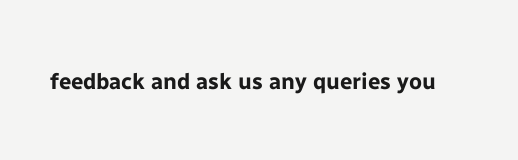feedback and ask us any queries you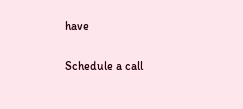have

Schedule a call